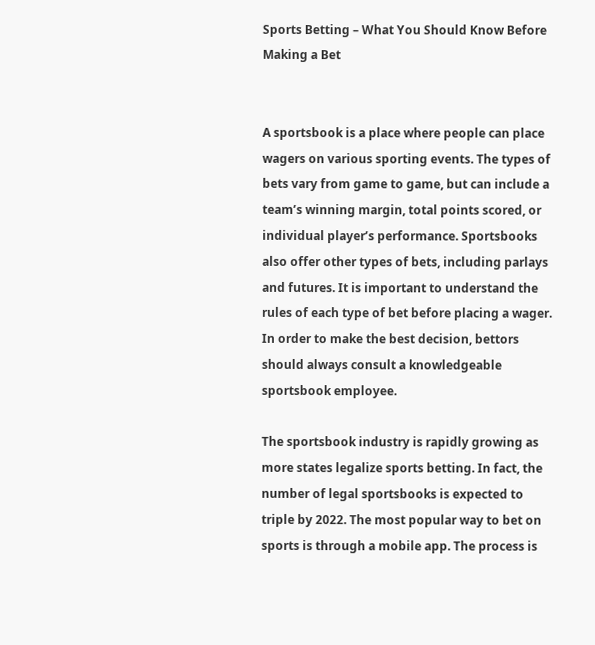Sports Betting – What You Should Know Before Making a Bet


A sportsbook is a place where people can place wagers on various sporting events. The types of bets vary from game to game, but can include a team’s winning margin, total points scored, or individual player’s performance. Sportsbooks also offer other types of bets, including parlays and futures. It is important to understand the rules of each type of bet before placing a wager. In order to make the best decision, bettors should always consult a knowledgeable sportsbook employee.

The sportsbook industry is rapidly growing as more states legalize sports betting. In fact, the number of legal sportsbooks is expected to triple by 2022. The most popular way to bet on sports is through a mobile app. The process is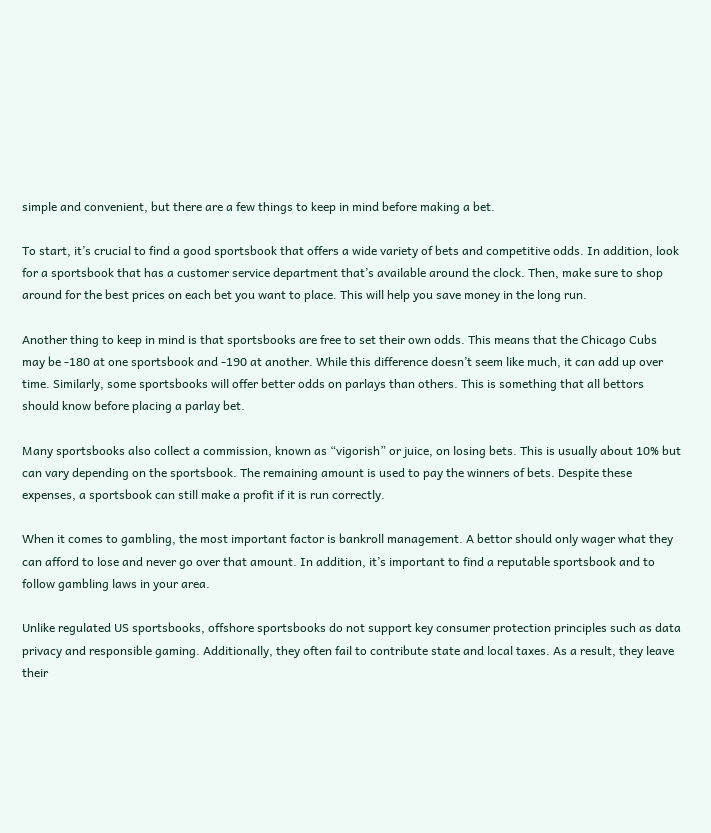simple and convenient, but there are a few things to keep in mind before making a bet.

To start, it’s crucial to find a good sportsbook that offers a wide variety of bets and competitive odds. In addition, look for a sportsbook that has a customer service department that’s available around the clock. Then, make sure to shop around for the best prices on each bet you want to place. This will help you save money in the long run.

Another thing to keep in mind is that sportsbooks are free to set their own odds. This means that the Chicago Cubs may be -180 at one sportsbook and -190 at another. While this difference doesn’t seem like much, it can add up over time. Similarly, some sportsbooks will offer better odds on parlays than others. This is something that all bettors should know before placing a parlay bet.

Many sportsbooks also collect a commission, known as “vigorish” or juice, on losing bets. This is usually about 10% but can vary depending on the sportsbook. The remaining amount is used to pay the winners of bets. Despite these expenses, a sportsbook can still make a profit if it is run correctly.

When it comes to gambling, the most important factor is bankroll management. A bettor should only wager what they can afford to lose and never go over that amount. In addition, it’s important to find a reputable sportsbook and to follow gambling laws in your area.

Unlike regulated US sportsbooks, offshore sportsbooks do not support key consumer protection principles such as data privacy and responsible gaming. Additionally, they often fail to contribute state and local taxes. As a result, they leave their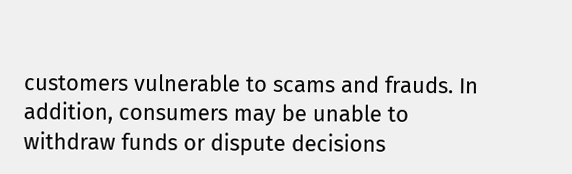customers vulnerable to scams and frauds. In addition, consumers may be unable to withdraw funds or dispute decisions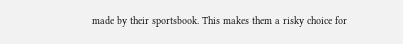made by their sportsbook. This makes them a risky choice for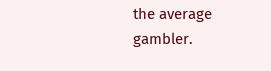the average gambler.